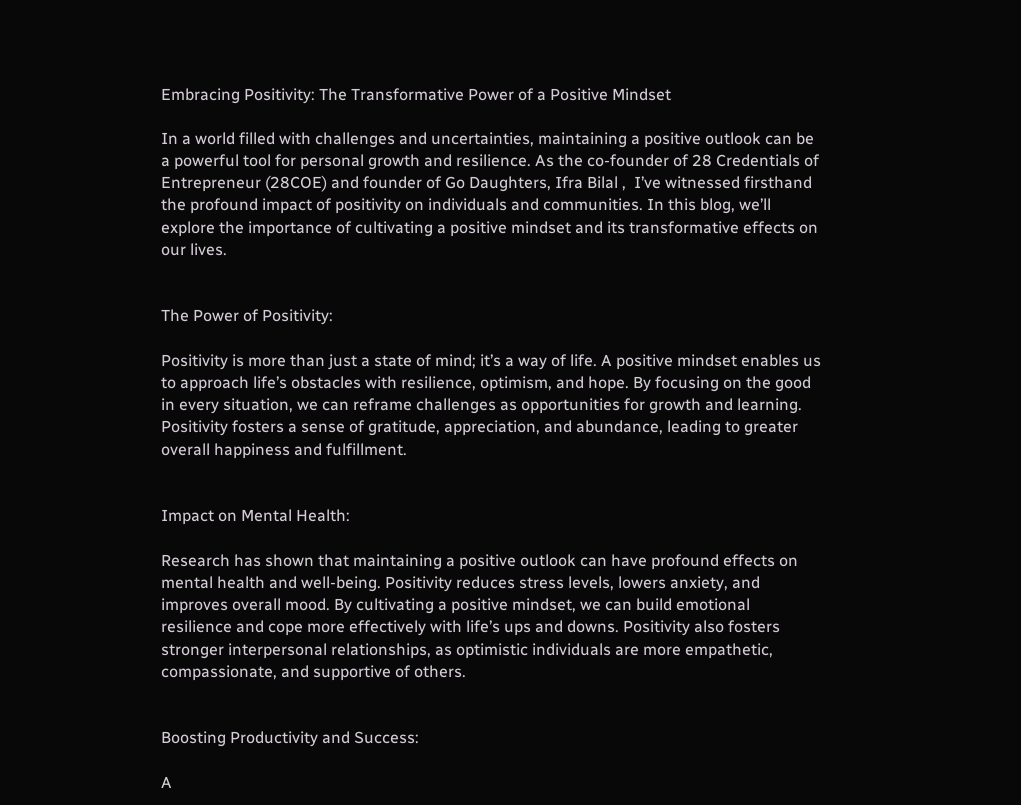Embracing Positivity: The Transformative Power of a Positive Mindset

In a world filled with challenges and uncertainties, maintaining a positive outlook can be a powerful tool for personal growth and resilience. As the co-founder of 28 Credentials of Entrepreneur (28COE) and founder of Go Daughters, Ifra Bilal ,  I’ve witnessed firsthand the profound impact of positivity on individuals and communities. In this blog, we’ll explore the importance of cultivating a positive mindset and its transformative effects on our lives.


The Power of Positivity:

Positivity is more than just a state of mind; it’s a way of life. A positive mindset enables us to approach life’s obstacles with resilience, optimism, and hope. By focusing on the good in every situation, we can reframe challenges as opportunities for growth and learning. Positivity fosters a sense of gratitude, appreciation, and abundance, leading to greater overall happiness and fulfillment.


Impact on Mental Health:

Research has shown that maintaining a positive outlook can have profound effects on mental health and well-being. Positivity reduces stress levels, lowers anxiety, and improves overall mood. By cultivating a positive mindset, we can build emotional resilience and cope more effectively with life’s ups and downs. Positivity also fosters stronger interpersonal relationships, as optimistic individuals are more empathetic, compassionate, and supportive of others.


Boosting Productivity and Success:

A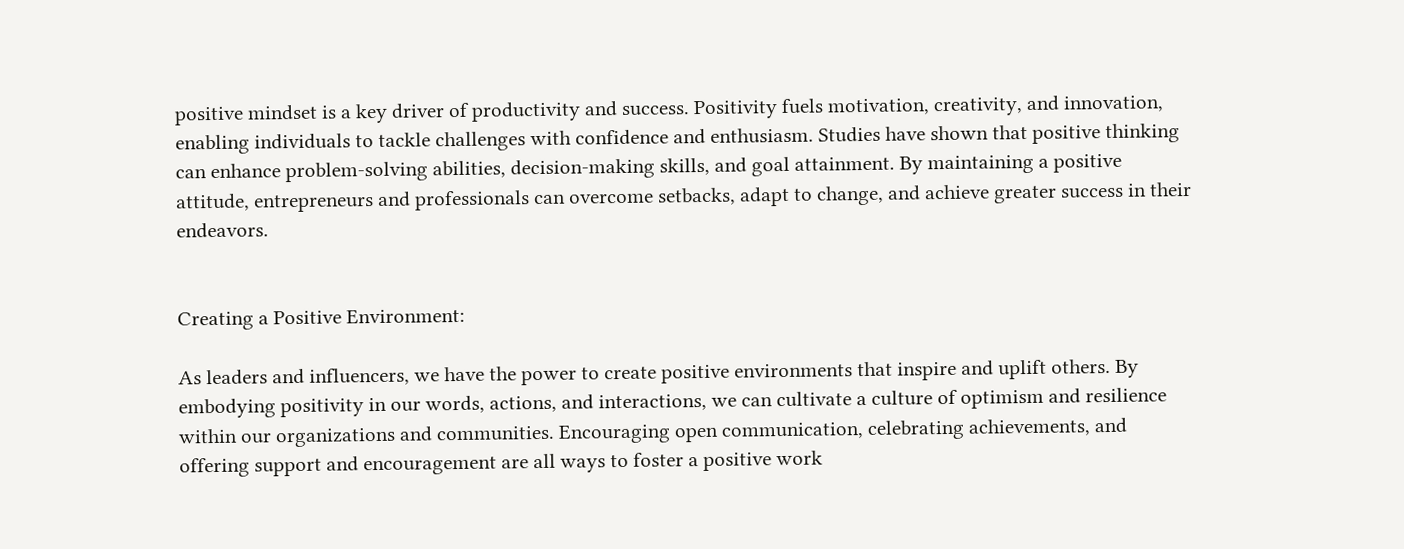positive mindset is a key driver of productivity and success. Positivity fuels motivation, creativity, and innovation, enabling individuals to tackle challenges with confidence and enthusiasm. Studies have shown that positive thinking can enhance problem-solving abilities, decision-making skills, and goal attainment. By maintaining a positive attitude, entrepreneurs and professionals can overcome setbacks, adapt to change, and achieve greater success in their endeavors.


Creating a Positive Environment:

As leaders and influencers, we have the power to create positive environments that inspire and uplift others. By embodying positivity in our words, actions, and interactions, we can cultivate a culture of optimism and resilience within our organizations and communities. Encouraging open communication, celebrating achievements, and offering support and encouragement are all ways to foster a positive work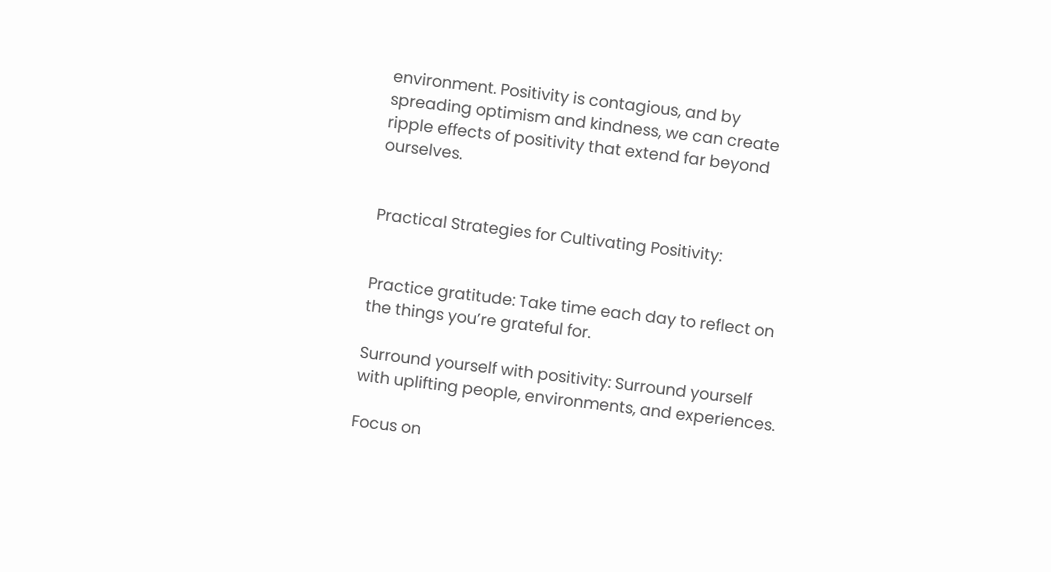environment. Positivity is contagious, and by spreading optimism and kindness, we can create ripple effects of positivity that extend far beyond ourselves.


Practical Strategies for Cultivating Positivity:


Practice gratitude: Take time each day to reflect on the things you’re grateful for.

Surround yourself with positivity: Surround yourself with uplifting people, environments, and experiences.

Focus on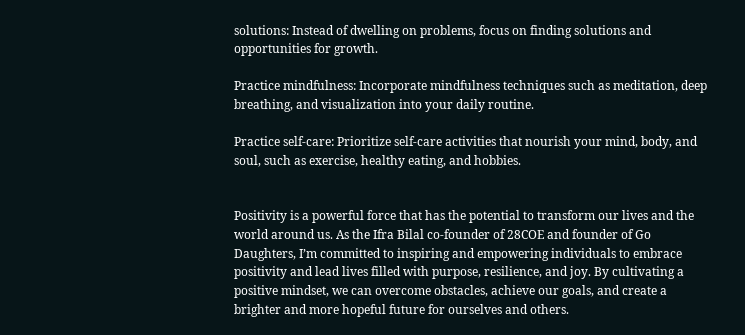solutions: Instead of dwelling on problems, focus on finding solutions and opportunities for growth.

Practice mindfulness: Incorporate mindfulness techniques such as meditation, deep breathing, and visualization into your daily routine.

Practice self-care: Prioritize self-care activities that nourish your mind, body, and soul, such as exercise, healthy eating, and hobbies.


Positivity is a powerful force that has the potential to transform our lives and the world around us. As the Ifra Bilal co-founder of 28COE and founder of Go Daughters, I’m committed to inspiring and empowering individuals to embrace positivity and lead lives filled with purpose, resilience, and joy. By cultivating a positive mindset, we can overcome obstacles, achieve our goals, and create a brighter and more hopeful future for ourselves and others.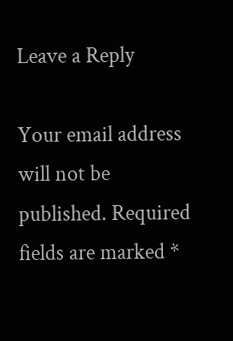Leave a Reply

Your email address will not be published. Required fields are marked *